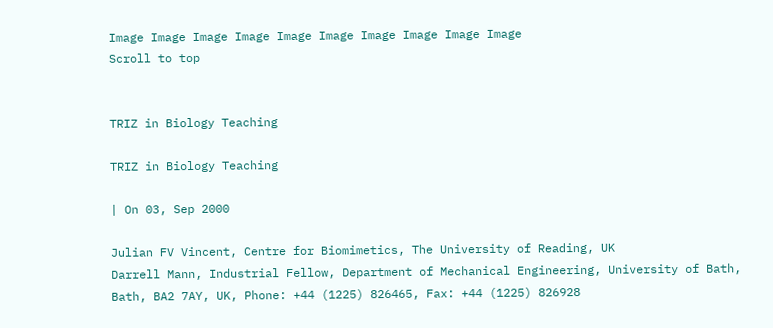Image Image Image Image Image Image Image Image Image Image
Scroll to top


TRIZ in Biology Teaching

TRIZ in Biology Teaching

| On 03, Sep 2000

Julian FV Vincent, Centre for Biomimetics, The University of Reading, UK
Darrell Mann, Industrial Fellow, Department of Mechanical Engineering, University of Bath,
Bath, BA2 7AY, UK, Phone: +44 (1225) 826465, Fax: +44 (1225) 826928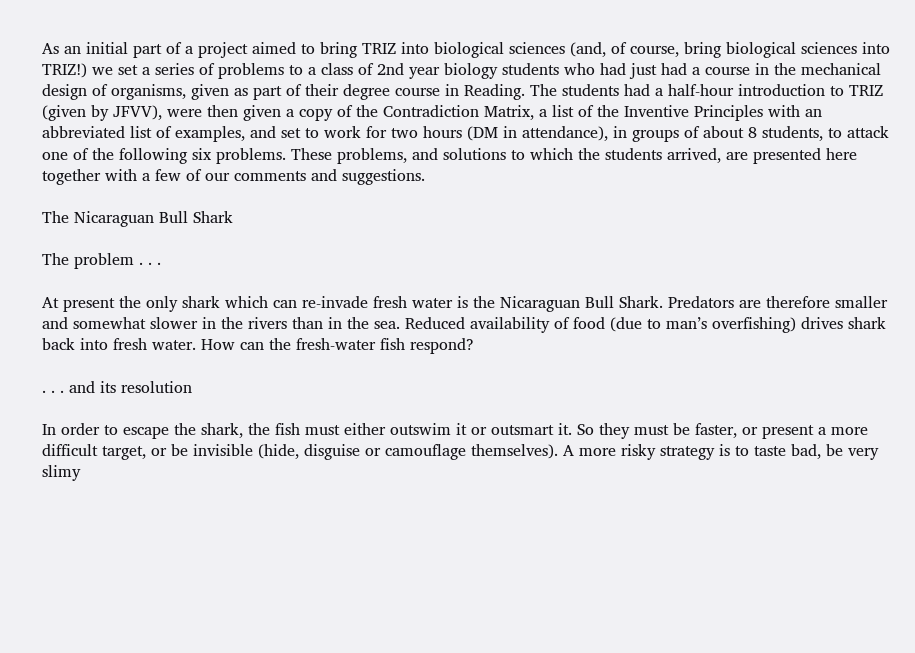As an initial part of a project aimed to bring TRIZ into biological sciences (and, of course, bring biological sciences into TRIZ!) we set a series of problems to a class of 2nd year biology students who had just had a course in the mechanical design of organisms, given as part of their degree course in Reading. The students had a half-hour introduction to TRIZ (given by JFVV), were then given a copy of the Contradiction Matrix, a list of the Inventive Principles with an abbreviated list of examples, and set to work for two hours (DM in attendance), in groups of about 8 students, to attack one of the following six problems. These problems, and solutions to which the students arrived, are presented here together with a few of our comments and suggestions.

The Nicaraguan Bull Shark

The problem . . .

At present the only shark which can re-invade fresh water is the Nicaraguan Bull Shark. Predators are therefore smaller and somewhat slower in the rivers than in the sea. Reduced availability of food (due to man’s overfishing) drives shark back into fresh water. How can the fresh-water fish respond?

. . . and its resolution

In order to escape the shark, the fish must either outswim it or outsmart it. So they must be faster, or present a more difficult target, or be invisible (hide, disguise or camouflage themselves). A more risky strategy is to taste bad, be very slimy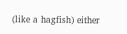(like a hagfish) either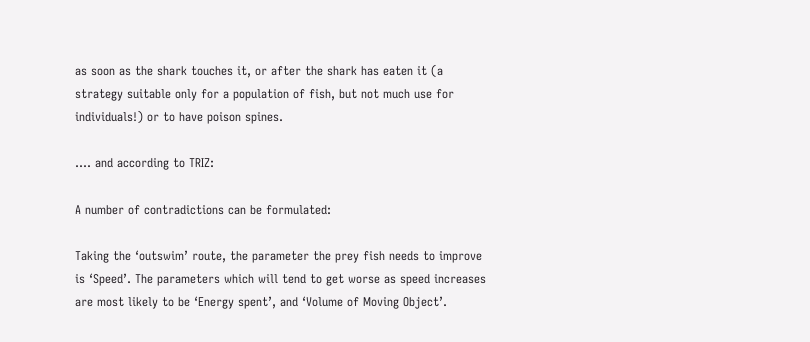as soon as the shark touches it, or after the shark has eaten it (a strategy suitable only for a population of fish, but not much use for individuals!) or to have poison spines.

…. and according to TRIZ:

A number of contradictions can be formulated:

Taking the ‘outswim’ route, the parameter the prey fish needs to improve is ‘Speed’. The parameters which will tend to get worse as speed increases are most likely to be ‘Energy spent’, and ‘Volume of Moving Object’.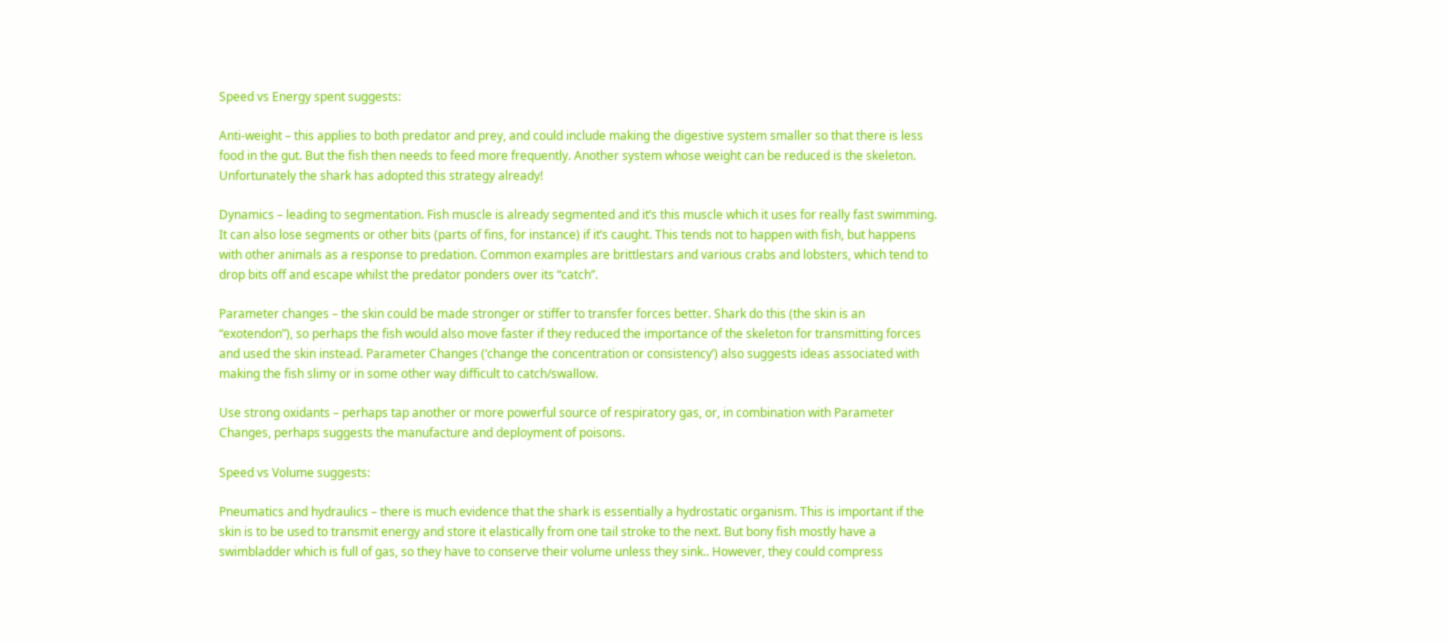Speed vs Energy spent suggests:

Anti-weight – this applies to both predator and prey, and could include making the digestive system smaller so that there is less food in the gut. But the fish then needs to feed more frequently. Another system whose weight can be reduced is the skeleton. Unfortunately the shark has adopted this strategy already!

Dynamics – leading to segmentation. Fish muscle is already segmented and it’s this muscle which it uses for really fast swimming. It can also lose segments or other bits (parts of fins, for instance) if it’s caught. This tends not to happen with fish, but happens with other animals as a response to predation. Common examples are brittlestars and various crabs and lobsters, which tend to drop bits off and escape whilst the predator ponders over its “catch”.

Parameter changes – the skin could be made stronger or stiffer to transfer forces better. Shark do this (the skin is an “exotendon”), so perhaps the fish would also move faster if they reduced the importance of the skeleton for transmitting forces and used the skin instead. Parameter Changes (‘change the concentration or consistency’) also suggests ideas associated with making the fish slimy or in some other way difficult to catch/swallow.

Use strong oxidants – perhaps tap another or more powerful source of respiratory gas, or, in combination with Parameter Changes, perhaps suggests the manufacture and deployment of poisons.

Speed vs Volume suggests:

Pneumatics and hydraulics – there is much evidence that the shark is essentially a hydrostatic organism. This is important if the skin is to be used to transmit energy and store it elastically from one tail stroke to the next. But bony fish mostly have a swimbladder which is full of gas, so they have to conserve their volume unless they sink.. However, they could compress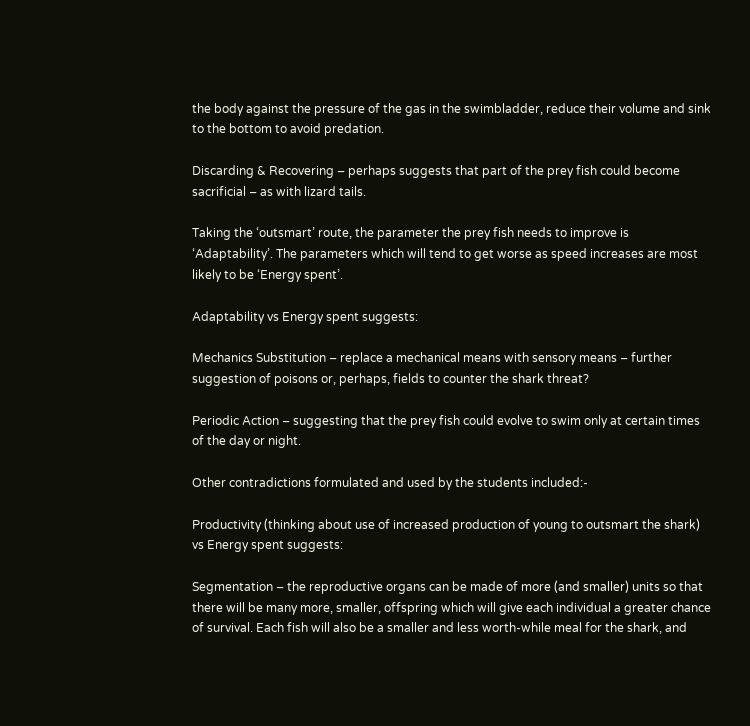the body against the pressure of the gas in the swimbladder, reduce their volume and sink to the bottom to avoid predation.

Discarding & Recovering – perhaps suggests that part of the prey fish could become sacrificial – as with lizard tails.

Taking the ‘outsmart’ route, the parameter the prey fish needs to improve is ‘Adaptability’. The parameters which will tend to get worse as speed increases are most likely to be ‘Energy spent’.

Adaptability vs Energy spent suggests:

Mechanics Substitution – replace a mechanical means with sensory means – further suggestion of poisons or, perhaps, fields to counter the shark threat?

Periodic Action – suggesting that the prey fish could evolve to swim only at certain times of the day or night.

Other contradictions formulated and used by the students included:-

Productivity (thinking about use of increased production of young to outsmart the shark) vs Energy spent suggests:

Segmentation – the reproductive organs can be made of more (and smaller) units so that there will be many more, smaller, offspring which will give each individual a greater chance of survival. Each fish will also be a smaller and less worth-while meal for the shark, and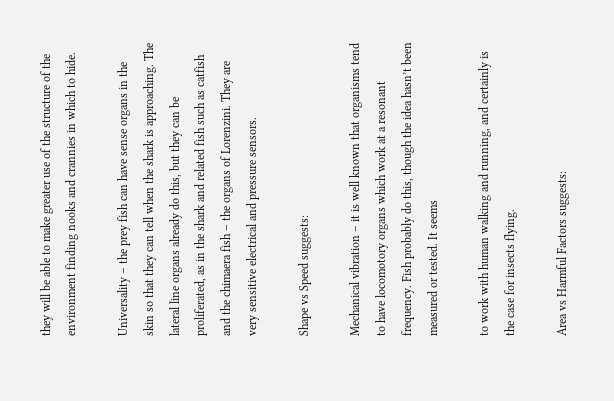they will be able to make greater use of the structure of the environment finding nooks and crannies in which to hide.

Universality – the prey fish can have sense organs in the skin so that they can tell when the shark is approaching. The lateral line organs already do this, but they can be proliferated, as in the shark and related fish such as catfish and the chimaera fish – the organs of Lorenzini. They are very sensitive electrical and pressure sensors.

Shape vs Speed suggests:

Mechanical vibration – it is well known that organisms tend to have locomotory organs which work at a resonant frequency. Fish probably do this, though the idea hasn’t been measured or tested. It seems

to work with human walking and running, and certainly is the case for insects flying.

Area vs Harmful Factors suggests: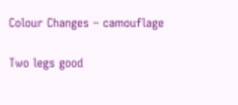Colour Changes – camouflage

Two legs good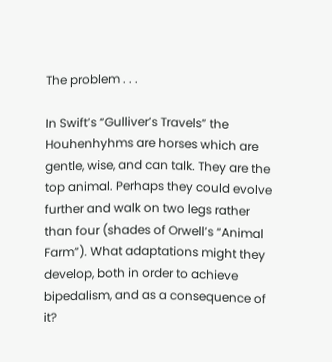The problem . . .

In Swift’s “Gulliver’s Travels” the Houhenhyhms are horses which are gentle, wise, and can talk. They are the top animal. Perhaps they could evolve further and walk on two legs rather than four (shades of Orwell’s “Animal Farm”). What adaptations might they develop, both in order to achieve bipedalism, and as a consequence of it?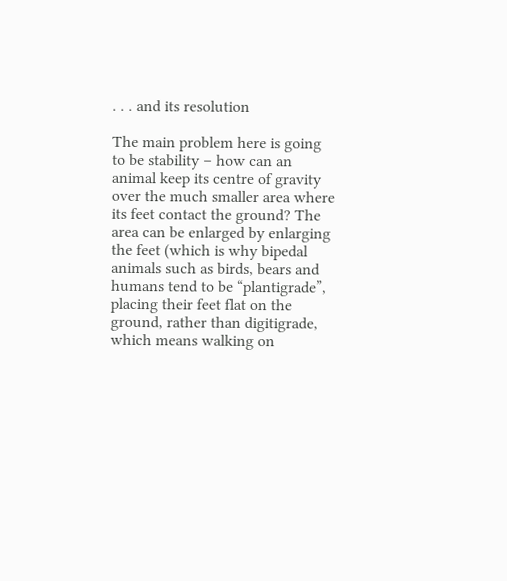. . . and its resolution

The main problem here is going to be stability – how can an animal keep its centre of gravity over the much smaller area where its feet contact the ground? The area can be enlarged by enlarging the feet (which is why bipedal animals such as birds, bears and humans tend to be “plantigrade”, placing their feet flat on the ground, rather than digitigrade, which means walking on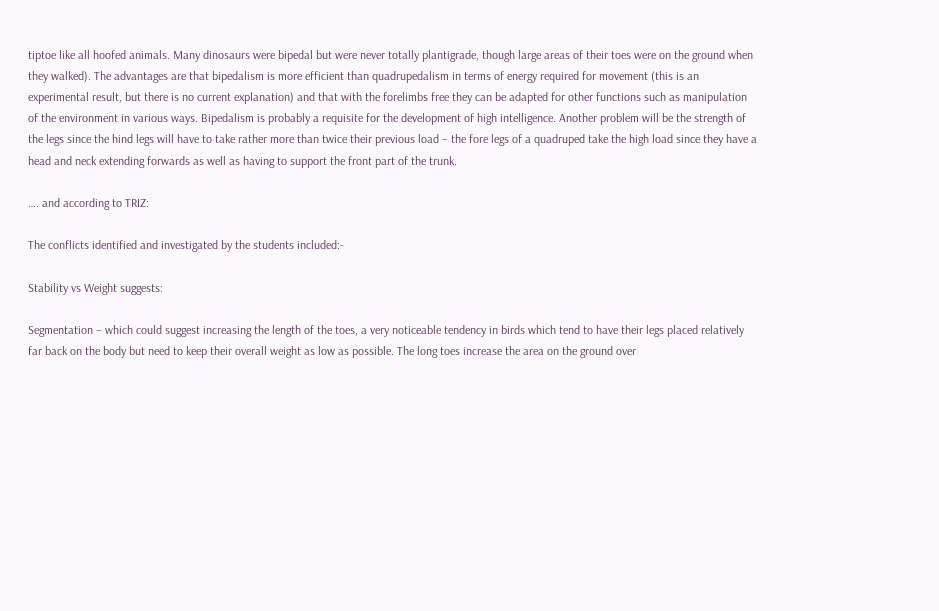tiptoe like all hoofed animals. Many dinosaurs were bipedal but were never totally plantigrade, though large areas of their toes were on the ground when they walked). The advantages are that bipedalism is more efficient than quadrupedalism in terms of energy required for movement (this is an experimental result, but there is no current explanation) and that with the forelimbs free they can be adapted for other functions such as manipulation of the environment in various ways. Bipedalism is probably a requisite for the development of high intelligence. Another problem will be the strength of the legs since the hind legs will have to take rather more than twice their previous load – the fore legs of a quadruped take the high load since they have a head and neck extending forwards as well as having to support the front part of the trunk.

…. and according to TRIZ:

The conflicts identified and investigated by the students included:-

Stability vs Weight suggests:

Segmentation – which could suggest increasing the length of the toes, a very noticeable tendency in birds which tend to have their legs placed relatively far back on the body but need to keep their overall weight as low as possible. The long toes increase the area on the ground over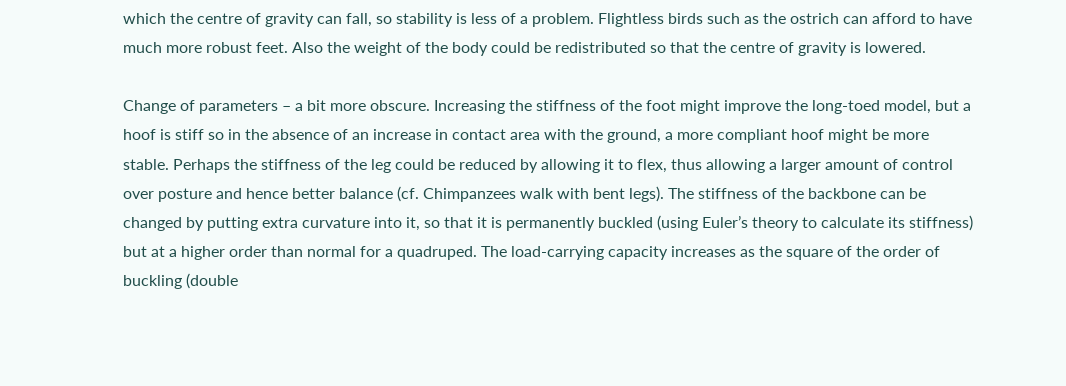which the centre of gravity can fall, so stability is less of a problem. Flightless birds such as the ostrich can afford to have much more robust feet. Also the weight of the body could be redistributed so that the centre of gravity is lowered.

Change of parameters – a bit more obscure. Increasing the stiffness of the foot might improve the long-toed model, but a hoof is stiff so in the absence of an increase in contact area with the ground, a more compliant hoof might be more stable. Perhaps the stiffness of the leg could be reduced by allowing it to flex, thus allowing a larger amount of control over posture and hence better balance (cf. Chimpanzees walk with bent legs). The stiffness of the backbone can be changed by putting extra curvature into it, so that it is permanently buckled (using Euler’s theory to calculate its stiffness) but at a higher order than normal for a quadruped. The load-carrying capacity increases as the square of the order of buckling (double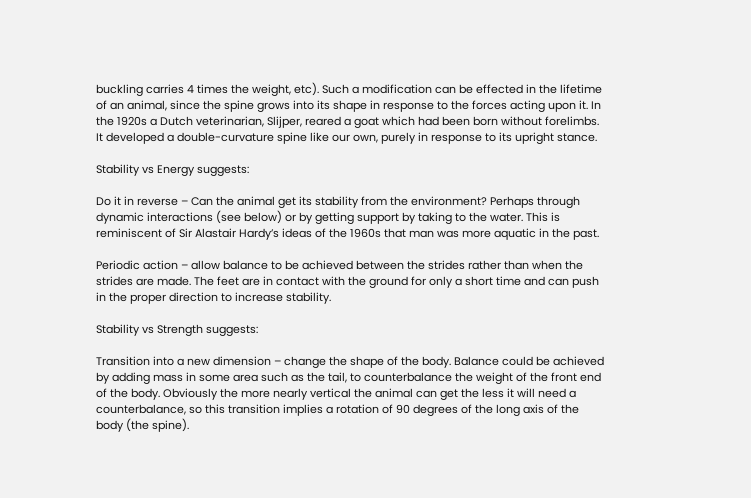buckling carries 4 times the weight, etc). Such a modification can be effected in the lifetime of an animal, since the spine grows into its shape in response to the forces acting upon it. In the 1920s a Dutch veterinarian, Slijper, reared a goat which had been born without forelimbs. It developed a double-curvature spine like our own, purely in response to its upright stance.

Stability vs Energy suggests:

Do it in reverse – Can the animal get its stability from the environment? Perhaps through dynamic interactions (see below) or by getting support by taking to the water. This is reminiscent of Sir Alastair Hardy’s ideas of the 1960s that man was more aquatic in the past.

Periodic action – allow balance to be achieved between the strides rather than when the strides are made. The feet are in contact with the ground for only a short time and can push in the proper direction to increase stability.

Stability vs Strength suggests:

Transition into a new dimension – change the shape of the body. Balance could be achieved by adding mass in some area such as the tail, to counterbalance the weight of the front end of the body. Obviously the more nearly vertical the animal can get the less it will need a counterbalance, so this transition implies a rotation of 90 degrees of the long axis of the body (the spine).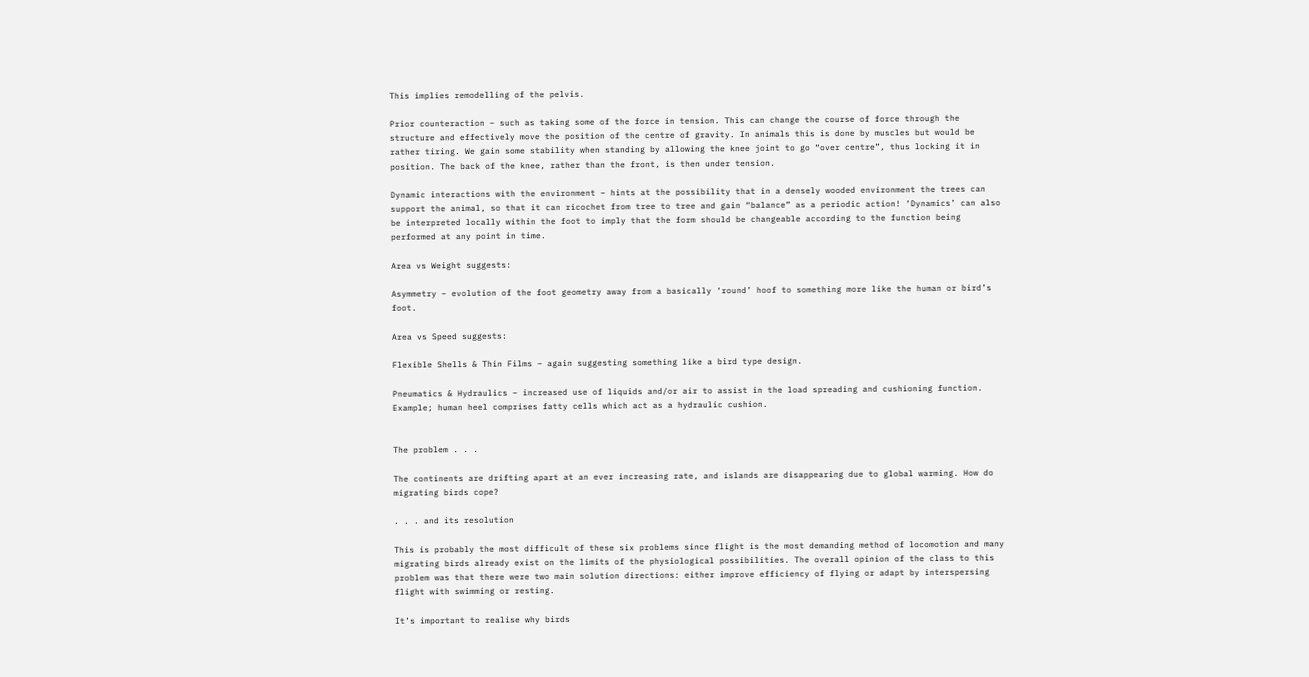This implies remodelling of the pelvis.

Prior counteraction – such as taking some of the force in tension. This can change the course of force through the structure and effectively move the position of the centre of gravity. In animals this is done by muscles but would be rather tiring. We gain some stability when standing by allowing the knee joint to go “over centre”, thus locking it in position. The back of the knee, rather than the front, is then under tension.

Dynamic interactions with the environment – hints at the possibility that in a densely wooded environment the trees can support the animal, so that it can ricochet from tree to tree and gain “balance” as a periodic action! ‘Dynamics’ can also be interpreted locally within the foot to imply that the form should be changeable according to the function being performed at any point in time.

Area vs Weight suggests:

Asymmetry – evolution of the foot geometry away from a basically ‘round’ hoof to something more like the human or bird’s foot.

Area vs Speed suggests:

Flexible Shells & Thin Films – again suggesting something like a bird type design.

Pneumatics & Hydraulics – increased use of liquids and/or air to assist in the load spreading and cushioning function. Example; human heel comprises fatty cells which act as a hydraulic cushion.


The problem . . .

The continents are drifting apart at an ever increasing rate, and islands are disappearing due to global warming. How do migrating birds cope?

. . . and its resolution

This is probably the most difficult of these six problems since flight is the most demanding method of locomotion and many migrating birds already exist on the limits of the physiological possibilities. The overall opinion of the class to this problem was that there were two main solution directions: either improve efficiency of flying or adapt by interspersing flight with swimming or resting.

It’s important to realise why birds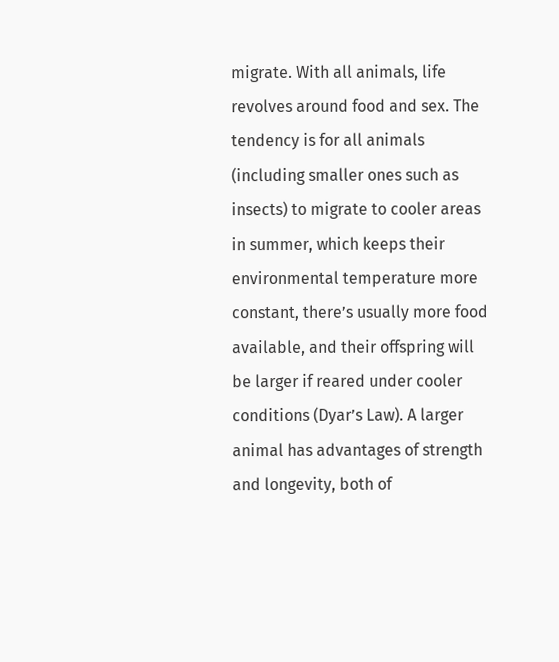migrate. With all animals, life revolves around food and sex. The tendency is for all animals (including smaller ones such as insects) to migrate to cooler areas in summer, which keeps their environmental temperature more constant, there’s usually more food available, and their offspring will be larger if reared under cooler conditions (Dyar’s Law). A larger animal has advantages of strength and longevity, both of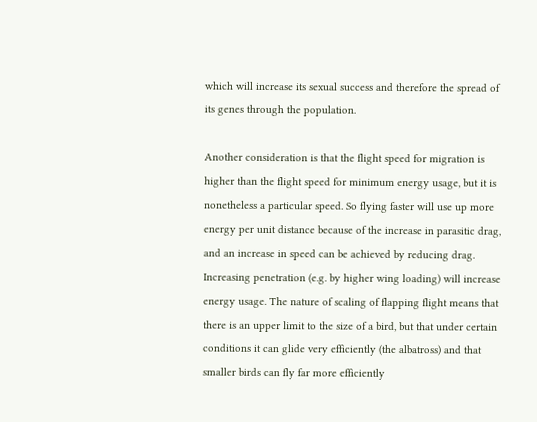which will increase its sexual success and therefore the spread of its genes through the population.

Another consideration is that the flight speed for migration is higher than the flight speed for minimum energy usage, but it is nonetheless a particular speed. So flying faster will use up more energy per unit distance because of the increase in parasitic drag, and an increase in speed can be achieved by reducing drag. Increasing penetration (e.g. by higher wing loading) will increase energy usage. The nature of scaling of flapping flight means that there is an upper limit to the size of a bird, but that under certain conditions it can glide very efficiently (the albatross) and that smaller birds can fly far more efficiently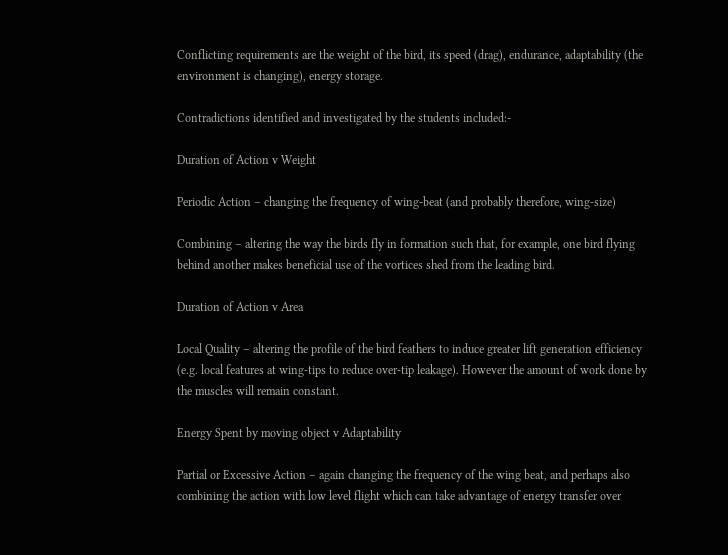Conflicting requirements are the weight of the bird, its speed (drag), endurance, adaptability (the environment is changing), energy storage.

Contradictions identified and investigated by the students included:-

Duration of Action v Weight

Periodic Action – changing the frequency of wing-beat (and probably therefore, wing-size)

Combining – altering the way the birds fly in formation such that, for example, one bird flying behind another makes beneficial use of the vortices shed from the leading bird.

Duration of Action v Area

Local Quality – altering the profile of the bird feathers to induce greater lift generation efficiency (e.g. local features at wing-tips to reduce over-tip leakage). However the amount of work done by the muscles will remain constant.

Energy Spent by moving object v Adaptability

Partial or Excessive Action – again changing the frequency of the wing beat, and perhaps also combining the action with low level flight which can take advantage of energy transfer over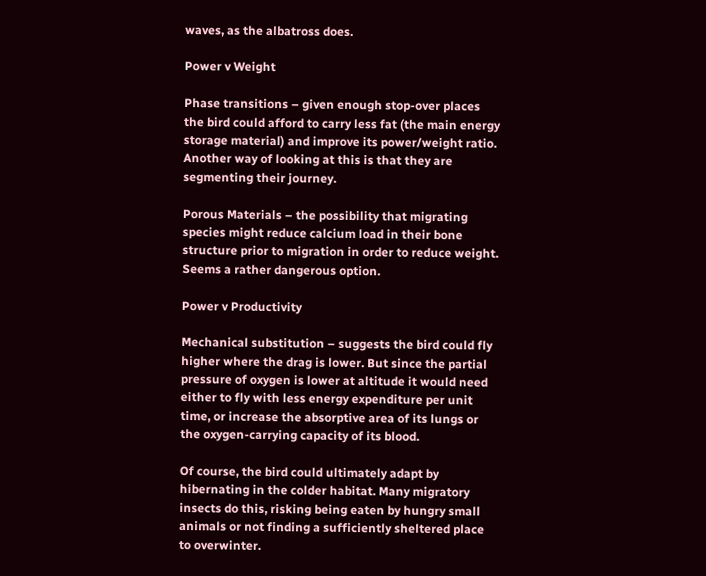waves, as the albatross does.

Power v Weight

Phase transitions – given enough stop-over places the bird could afford to carry less fat (the main energy storage material) and improve its power/weight ratio. Another way of looking at this is that they are segmenting their journey.

Porous Materials – the possibility that migrating species might reduce calcium load in their bone structure prior to migration in order to reduce weight. Seems a rather dangerous option.

Power v Productivity

Mechanical substitution – suggests the bird could fly higher where the drag is lower. But since the partial pressure of oxygen is lower at altitude it would need either to fly with less energy expenditure per unit time, or increase the absorptive area of its lungs or the oxygen-carrying capacity of its blood.

Of course, the bird could ultimately adapt by hibernating in the colder habitat. Many migratory insects do this, risking being eaten by hungry small animals or not finding a sufficiently sheltered place to overwinter.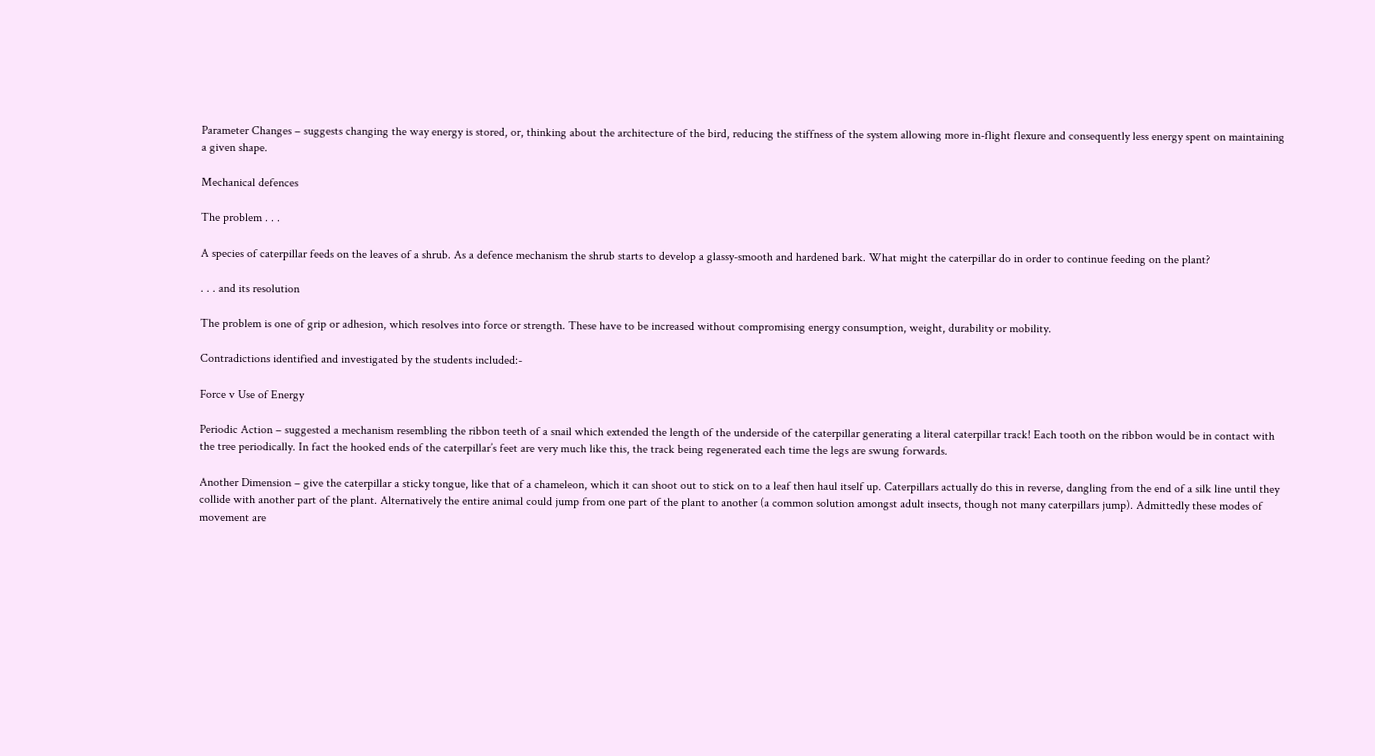Parameter Changes – suggests changing the way energy is stored, or, thinking about the architecture of the bird, reducing the stiffness of the system allowing more in-flight flexure and consequently less energy spent on maintaining a given shape.

Mechanical defences

The problem . . .

A species of caterpillar feeds on the leaves of a shrub. As a defence mechanism the shrub starts to develop a glassy-smooth and hardened bark. What might the caterpillar do in order to continue feeding on the plant?

. . . and its resolution

The problem is one of grip or adhesion, which resolves into force or strength. These have to be increased without compromising energy consumption, weight, durability or mobility.

Contradictions identified and investigated by the students included:-

Force v Use of Energy

Periodic Action – suggested a mechanism resembling the ribbon teeth of a snail which extended the length of the underside of the caterpillar generating a literal caterpillar track! Each tooth on the ribbon would be in contact with the tree periodically. In fact the hooked ends of the caterpillar’s feet are very much like this, the track being regenerated each time the legs are swung forwards.

Another Dimension – give the caterpillar a sticky tongue, like that of a chameleon, which it can shoot out to stick on to a leaf then haul itself up. Caterpillars actually do this in reverse, dangling from the end of a silk line until they collide with another part of the plant. Alternatively the entire animal could jump from one part of the plant to another (a common solution amongst adult insects, though not many caterpillars jump). Admittedly these modes of movement are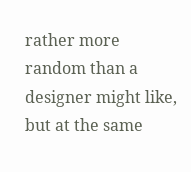rather more random than a designer might like, but at the same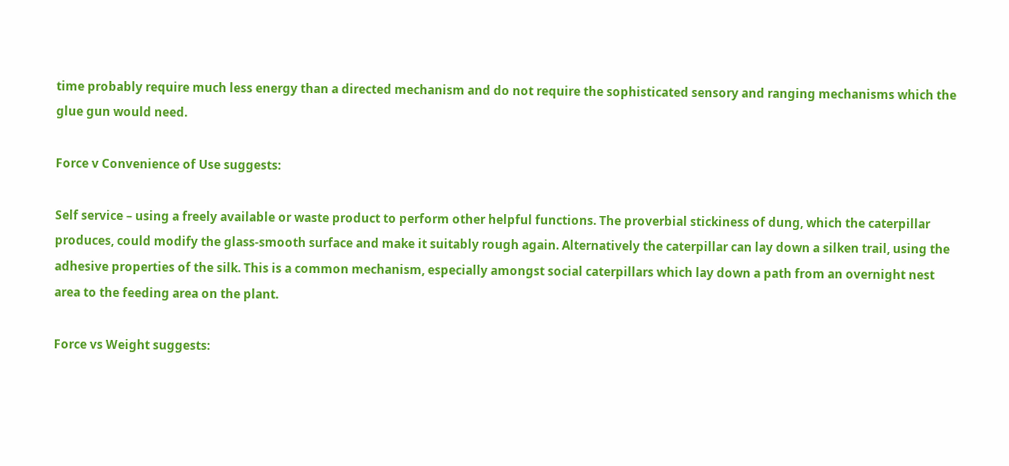time probably require much less energy than a directed mechanism and do not require the sophisticated sensory and ranging mechanisms which the glue gun would need.

Force v Convenience of Use suggests:

Self service – using a freely available or waste product to perform other helpful functions. The proverbial stickiness of dung, which the caterpillar produces, could modify the glass-smooth surface and make it suitably rough again. Alternatively the caterpillar can lay down a silken trail, using the adhesive properties of the silk. This is a common mechanism, especially amongst social caterpillars which lay down a path from an overnight nest area to the feeding area on the plant.

Force vs Weight suggests: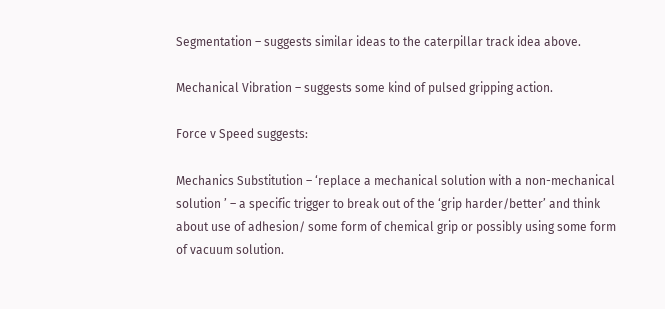Segmentation – suggests similar ideas to the caterpillar track idea above.

Mechanical Vibration – suggests some kind of pulsed gripping action.

Force v Speed suggests:

Mechanics Substitution – ‘replace a mechanical solution with a non-mechanical solution ’ – a specific trigger to break out of the ‘grip harder/better’ and think about use of adhesion/ some form of chemical grip or possibly using some form of vacuum solution.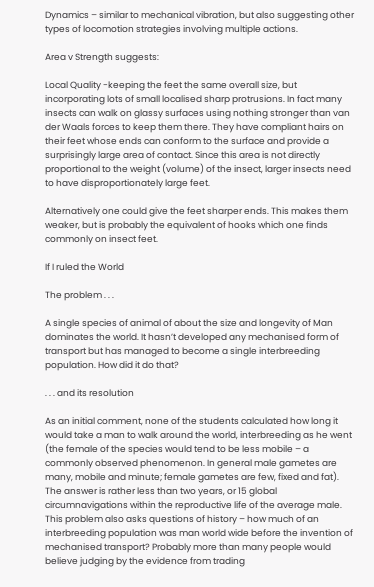Dynamics – similar to mechanical vibration, but also suggesting other types of locomotion strategies involving multiple actions.

Area v Strength suggests:

Local Quality -keeping the feet the same overall size, but incorporating lots of small localised sharp protrusions. In fact many insects can walk on glassy surfaces using nothing stronger than van der Waals forces to keep them there. They have compliant hairs on their feet whose ends can conform to the surface and provide a surprisingly large area of contact. Since this area is not directly proportional to the weight (volume) of the insect, larger insects need to have disproportionately large feet.

Alternatively one could give the feet sharper ends. This makes them weaker, but is probably the equivalent of hooks which one finds commonly on insect feet.

If I ruled the World

The problem . . .

A single species of animal of about the size and longevity of Man dominates the world. It hasn’t developed any mechanised form of transport but has managed to become a single interbreeding population. How did it do that?

. . . and its resolution

As an initial comment, none of the students calculated how long it would take a man to walk around the world, interbreeding as he went (the female of the species would tend to be less mobile – a commonly observed phenomenon. In general male gametes are many, mobile and minute; female gametes are few, fixed and fat). The answer is rather less than two years, or 15 global circumnavigations within the reproductive life of the average male. This problem also asks questions of history – how much of an interbreeding population was man world wide before the invention of mechanised transport? Probably more than many people would believe judging by the evidence from trading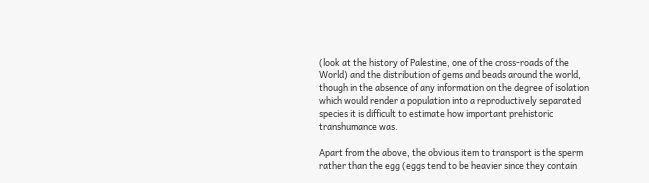(look at the history of Palestine, one of the cross-roads of the World) and the distribution of gems and beads around the world, though in the absence of any information on the degree of isolation which would render a population into a reproductively separated species it is difficult to estimate how important prehistoric transhumance was.

Apart from the above, the obvious item to transport is the sperm rather than the egg (eggs tend to be heavier since they contain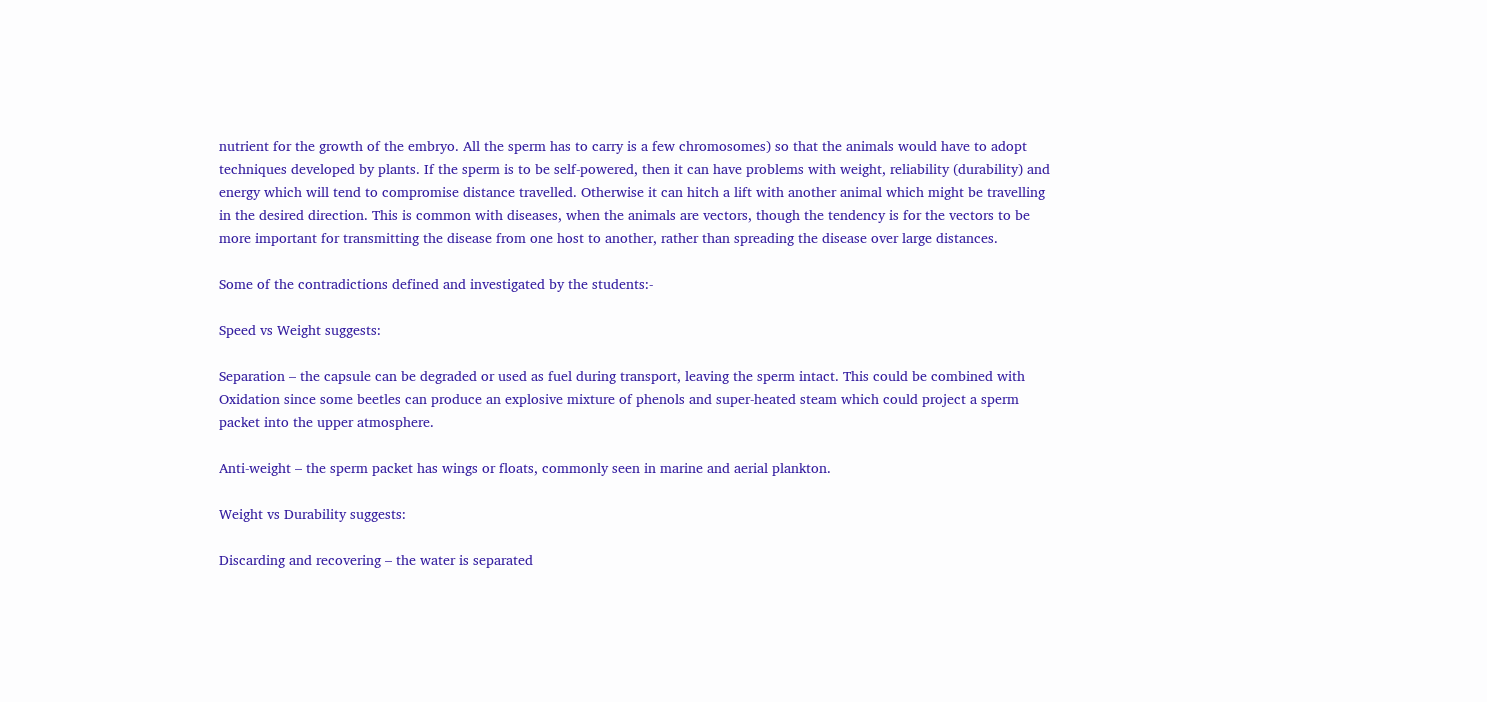nutrient for the growth of the embryo. All the sperm has to carry is a few chromosomes) so that the animals would have to adopt techniques developed by plants. If the sperm is to be self-powered, then it can have problems with weight, reliability (durability) and energy which will tend to compromise distance travelled. Otherwise it can hitch a lift with another animal which might be travelling in the desired direction. This is common with diseases, when the animals are vectors, though the tendency is for the vectors to be more important for transmitting the disease from one host to another, rather than spreading the disease over large distances.

Some of the contradictions defined and investigated by the students:-

Speed vs Weight suggests:

Separation – the capsule can be degraded or used as fuel during transport, leaving the sperm intact. This could be combined with Oxidation since some beetles can produce an explosive mixture of phenols and super-heated steam which could project a sperm packet into the upper atmosphere.

Anti-weight – the sperm packet has wings or floats, commonly seen in marine and aerial plankton.

Weight vs Durability suggests:

Discarding and recovering – the water is separated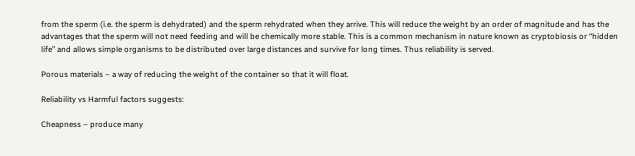from the sperm (i.e. the sperm is dehydrated) and the sperm rehydrated when they arrive. This will reduce the weight by an order of magnitude and has the advantages that the sperm will not need feeding and will be chemically more stable. This is a common mechanism in nature known as cryptobiosis or “hidden life” and allows simple organisms to be distributed over large distances and survive for long times. Thus reliability is served.

Porous materials – a way of reducing the weight of the container so that it will float.

Reliability vs Harmful factors suggests:

Cheapness – produce many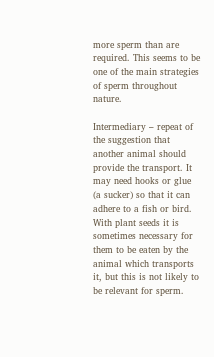more sperm than are required. This seems to be one of the main strategies of sperm throughout nature.

Intermediary – repeat of the suggestion that another animal should provide the transport. It may need hooks or glue (a sucker) so that it can adhere to a fish or bird. With plant seeds it is sometimes necessary for them to be eaten by the animal which transports it, but this is not likely to be relevant for sperm.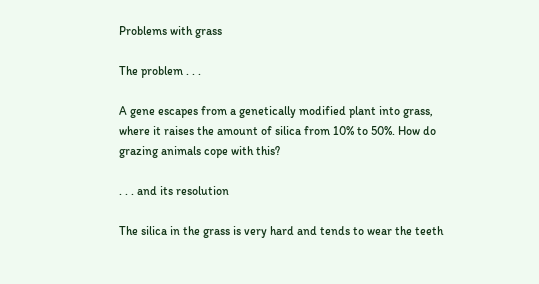Problems with grass

The problem . . .

A gene escapes from a genetically modified plant into grass, where it raises the amount of silica from 10% to 50%. How do grazing animals cope with this?

. . . and its resolution

The silica in the grass is very hard and tends to wear the teeth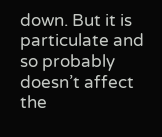down. But it is particulate and so probably doesn’t affect the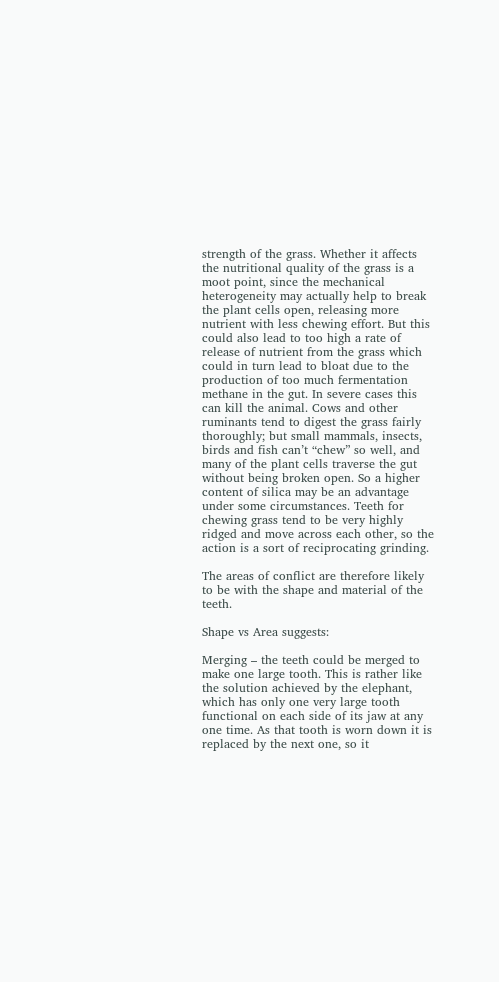strength of the grass. Whether it affects the nutritional quality of the grass is a moot point, since the mechanical heterogeneity may actually help to break the plant cells open, releasing more nutrient with less chewing effort. But this could also lead to too high a rate of release of nutrient from the grass which could in turn lead to bloat due to the production of too much fermentation methane in the gut. In severe cases this can kill the animal. Cows and other ruminants tend to digest the grass fairly thoroughly; but small mammals, insects, birds and fish can’t “chew” so well, and many of the plant cells traverse the gut without being broken open. So a higher content of silica may be an advantage under some circumstances. Teeth for chewing grass tend to be very highly ridged and move across each other, so the action is a sort of reciprocating grinding.

The areas of conflict are therefore likely to be with the shape and material of the teeth.

Shape vs Area suggests:

Merging – the teeth could be merged to make one large tooth. This is rather like the solution achieved by the elephant, which has only one very large tooth functional on each side of its jaw at any one time. As that tooth is worn down it is replaced by the next one, so it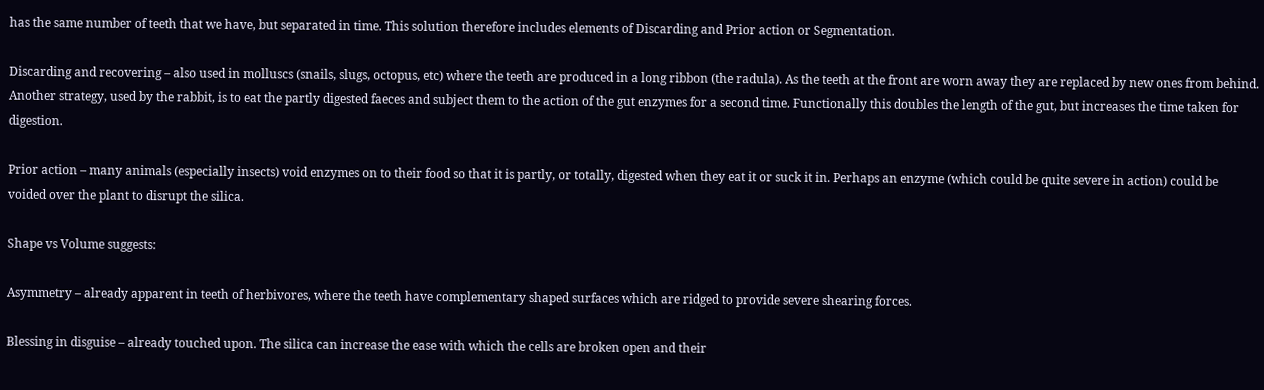has the same number of teeth that we have, but separated in time. This solution therefore includes elements of Discarding and Prior action or Segmentation.

Discarding and recovering – also used in molluscs (snails, slugs, octopus, etc) where the teeth are produced in a long ribbon (the radula). As the teeth at the front are worn away they are replaced by new ones from behind. Another strategy, used by the rabbit, is to eat the partly digested faeces and subject them to the action of the gut enzymes for a second time. Functionally this doubles the length of the gut, but increases the time taken for digestion.

Prior action – many animals (especially insects) void enzymes on to their food so that it is partly, or totally, digested when they eat it or suck it in. Perhaps an enzyme (which could be quite severe in action) could be voided over the plant to disrupt the silica.

Shape vs Volume suggests:

Asymmetry – already apparent in teeth of herbivores, where the teeth have complementary shaped surfaces which are ridged to provide severe shearing forces.

Blessing in disguise – already touched upon. The silica can increase the ease with which the cells are broken open and their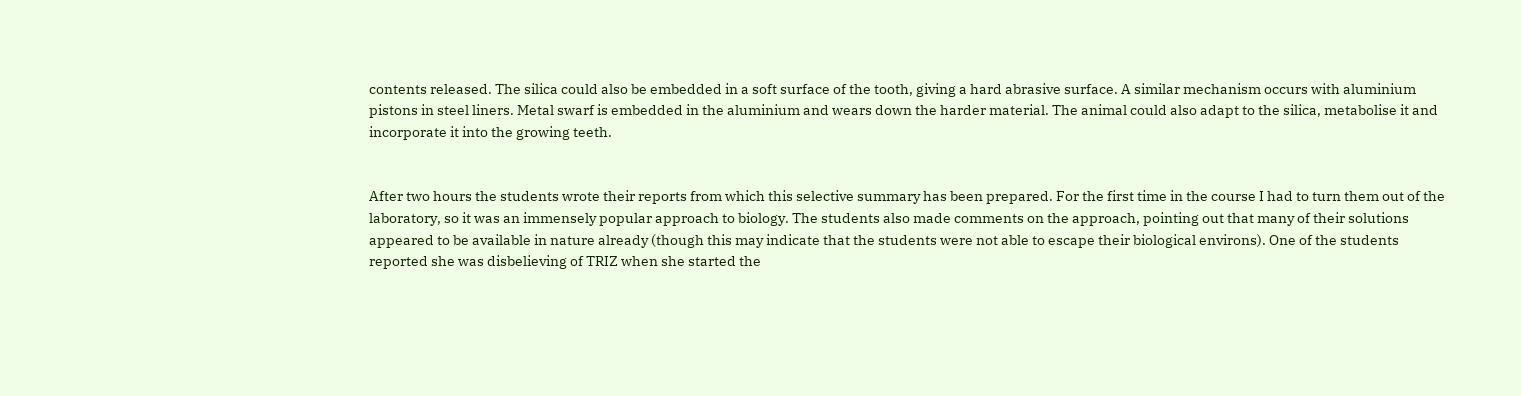contents released. The silica could also be embedded in a soft surface of the tooth, giving a hard abrasive surface. A similar mechanism occurs with aluminium pistons in steel liners. Metal swarf is embedded in the aluminium and wears down the harder material. The animal could also adapt to the silica, metabolise it and incorporate it into the growing teeth.


After two hours the students wrote their reports from which this selective summary has been prepared. For the first time in the course I had to turn them out of the laboratory, so it was an immensely popular approach to biology. The students also made comments on the approach, pointing out that many of their solutions appeared to be available in nature already (though this may indicate that the students were not able to escape their biological environs). One of the students reported she was disbelieving of TRIZ when she started the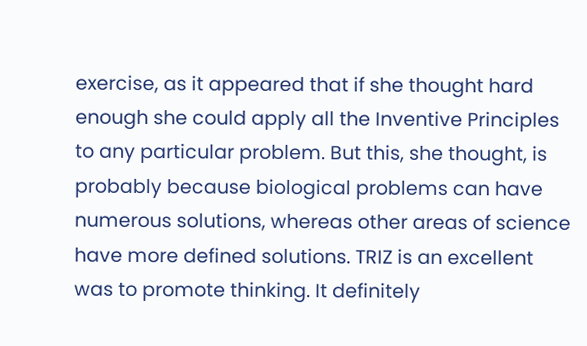exercise, as it appeared that if she thought hard enough she could apply all the Inventive Principles to any particular problem. But this, she thought, is probably because biological problems can have numerous solutions, whereas other areas of science have more defined solutions. TRIZ is an excellent was to promote thinking. It definitely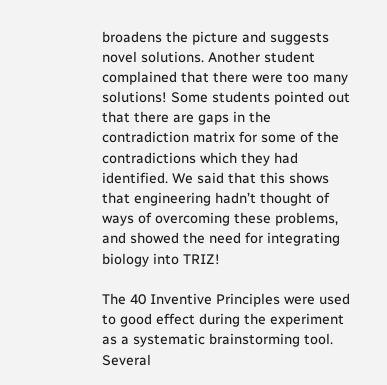broadens the picture and suggests novel solutions. Another student complained that there were too many solutions! Some students pointed out that there are gaps in the contradiction matrix for some of the contradictions which they had identified. We said that this shows that engineering hadn’t thought of ways of overcoming these problems, and showed the need for integrating biology into TRIZ!

The 40 Inventive Principles were used to good effect during the experiment as a systematic brainstorming tool. Several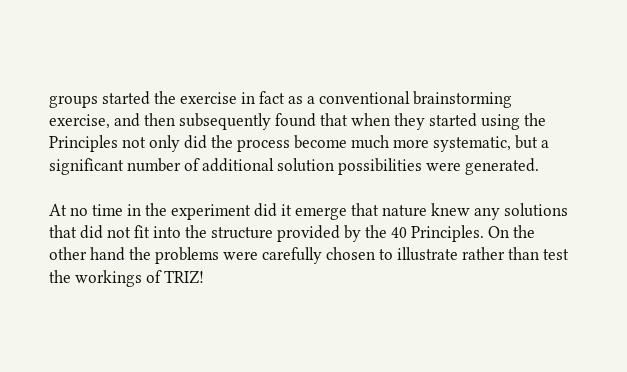groups started the exercise in fact as a conventional brainstorming exercise, and then subsequently found that when they started using the Principles not only did the process become much more systematic, but a significant number of additional solution possibilities were generated.

At no time in the experiment did it emerge that nature knew any solutions that did not fit into the structure provided by the 40 Principles. On the other hand the problems were carefully chosen to illustrate rather than test the workings of TRIZ!